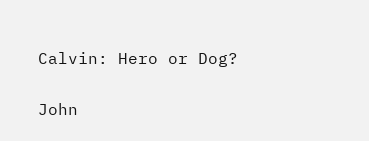Calvin: Hero or Dog?

John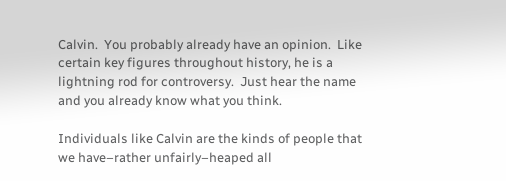Calvin.  You probably already have an opinion.  Like certain key figures throughout history, he is a lightning rod for controversy.  Just hear the name and you already know what you think.

Individuals like Calvin are the kinds of people that we have–rather unfairly–heaped all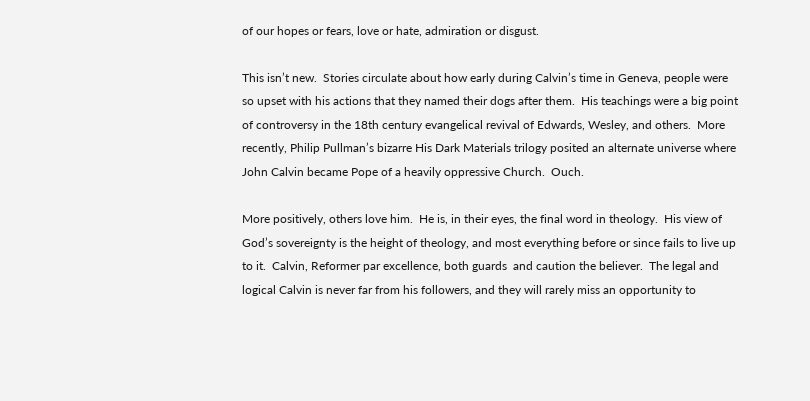of our hopes or fears, love or hate, admiration or disgust.

This isn’t new.  Stories circulate about how early during Calvin’s time in Geneva, people were so upset with his actions that they named their dogs after them.  His teachings were a big point of controversy in the 18th century evangelical revival of Edwards, Wesley, and others.  More recently, Philip Pullman’s bizarre His Dark Materials trilogy posited an alternate universe where John Calvin became Pope of a heavily oppressive Church.  Ouch.

More positively, others love him.  He is, in their eyes, the final word in theology.  His view of God’s sovereignty is the height of theology, and most everything before or since fails to live up to it.  Calvin, Reformer par excellence, both guards  and caution the believer.  The legal and logical Calvin is never far from his followers, and they will rarely miss an opportunity to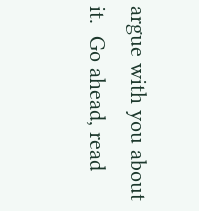argue with you about it.  Go ahead, read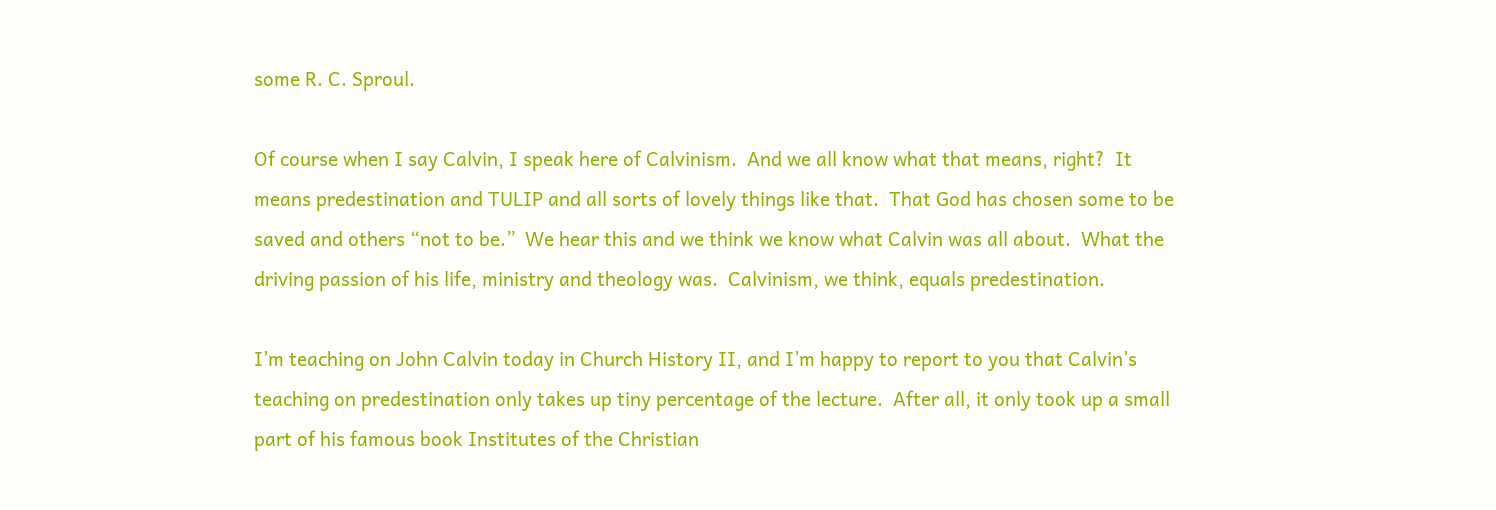some R. C. Sproul.

Of course when I say Calvin, I speak here of Calvinism.  And we all know what that means, right?  It means predestination and TULIP and all sorts of lovely things like that.  That God has chosen some to be saved and others “not to be.”  We hear this and we think we know what Calvin was all about.  What the driving passion of his life, ministry and theology was.  Calvinism, we think, equals predestination.

I’m teaching on John Calvin today in Church History II, and I’m happy to report to you that Calvin’s teaching on predestination only takes up tiny percentage of the lecture.  After all, it only took up a small part of his famous book Institutes of the Christian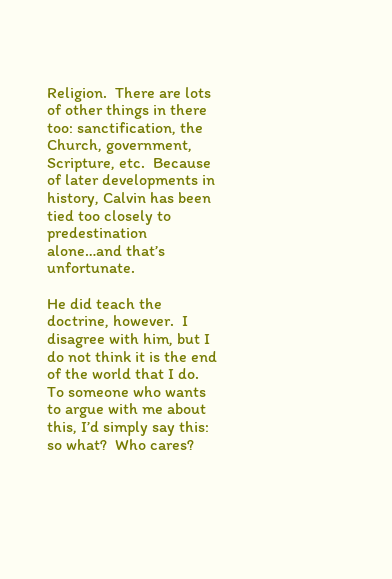Religion.  There are lots of other things in there too: sanctification, the Church, government, Scripture, etc.  Because of later developments in history, Calvin has been tied too closely to predestination alone…and that’s unfortunate.

He did teach the doctrine, however.  I disagree with him, but I do not think it is the end of the world that I do.  To someone who wants to argue with me about this, I’d simply say this: so what?  Who cares?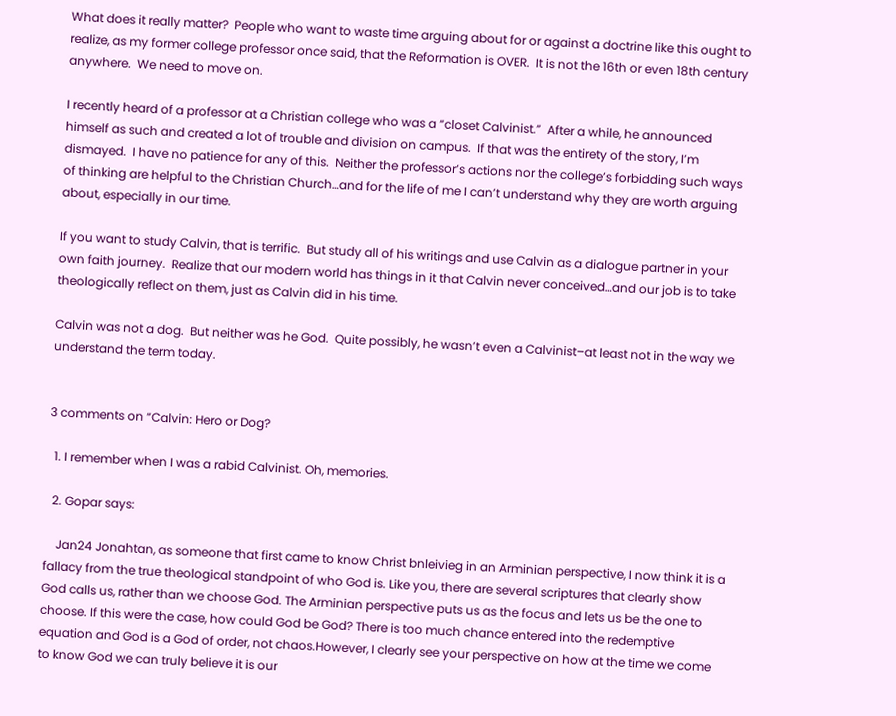What does it really matter?  People who want to waste time arguing about for or against a doctrine like this ought to realize, as my former college professor once said, that the Reformation is OVER.  It is not the 16th or even 18th century anywhere.  We need to move on.

I recently heard of a professor at a Christian college who was a “closet Calvinist.”  After a while, he announced himself as such and created a lot of trouble and division on campus.  If that was the entirety of the story, I’m dismayed.  I have no patience for any of this.  Neither the professor’s actions nor the college’s forbidding such ways of thinking are helpful to the Christian Church…and for the life of me I can’t understand why they are worth arguing about, especially in our time.

If you want to study Calvin, that is terrific.  But study all of his writings and use Calvin as a dialogue partner in your own faith journey.  Realize that our modern world has things in it that Calvin never conceived…and our job is to take theologically reflect on them, just as Calvin did in his time.

Calvin was not a dog.  But neither was he God.  Quite possibly, he wasn’t even a Calvinist–at least not in the way we understand the term today.


3 comments on “Calvin: Hero or Dog?

  1. I remember when I was a rabid Calvinist. Oh, memories.

  2. Gopar says:

    Jan24 Jonahtan, as someone that first came to know Christ bnleivieg in an Arminian perspective, I now think it is a fallacy from the true theological standpoint of who God is. Like you, there are several scriptures that clearly show God calls us, rather than we choose God. The Arminian perspective puts us as the focus and lets us be the one to choose. If this were the case, how could God be God? There is too much chance entered into the redemptive equation and God is a God of order, not chaos.However, I clearly see your perspective on how at the time we come to know God we can truly believe it is our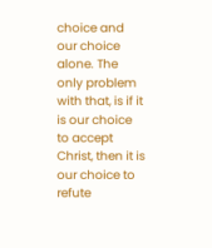choice and our choice alone. The only problem with that, is if it is our choice to accept Christ, then it is our choice to refute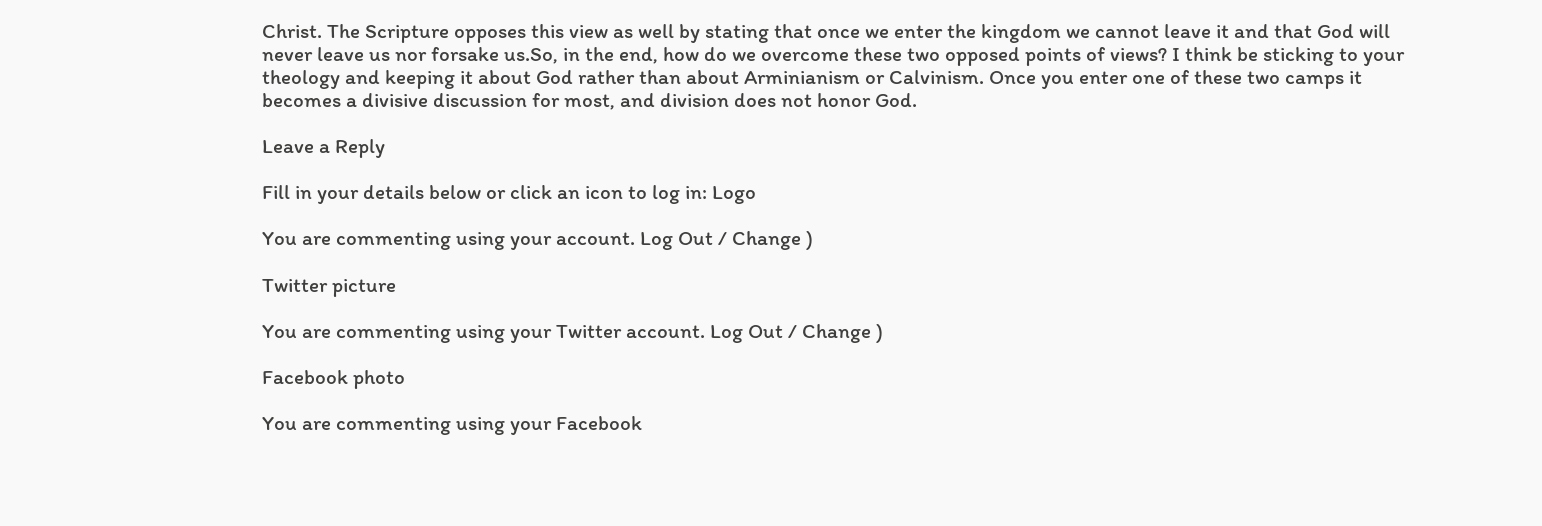Christ. The Scripture opposes this view as well by stating that once we enter the kingdom we cannot leave it and that God will never leave us nor forsake us.So, in the end, how do we overcome these two opposed points of views? I think be sticking to your theology and keeping it about God rather than about Arminianism or Calvinism. Once you enter one of these two camps it becomes a divisive discussion for most, and division does not honor God.

Leave a Reply

Fill in your details below or click an icon to log in: Logo

You are commenting using your account. Log Out / Change )

Twitter picture

You are commenting using your Twitter account. Log Out / Change )

Facebook photo

You are commenting using your Facebook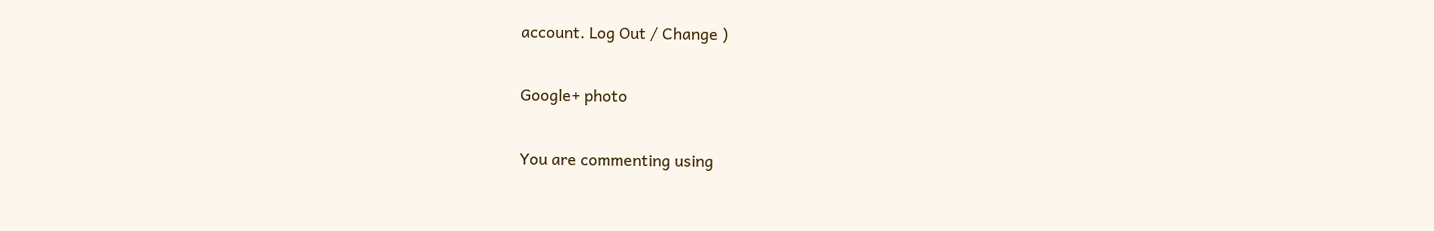account. Log Out / Change )

Google+ photo

You are commenting using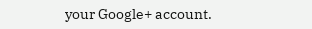your Google+ account.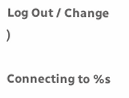Log Out / Change )

Connecting to %s